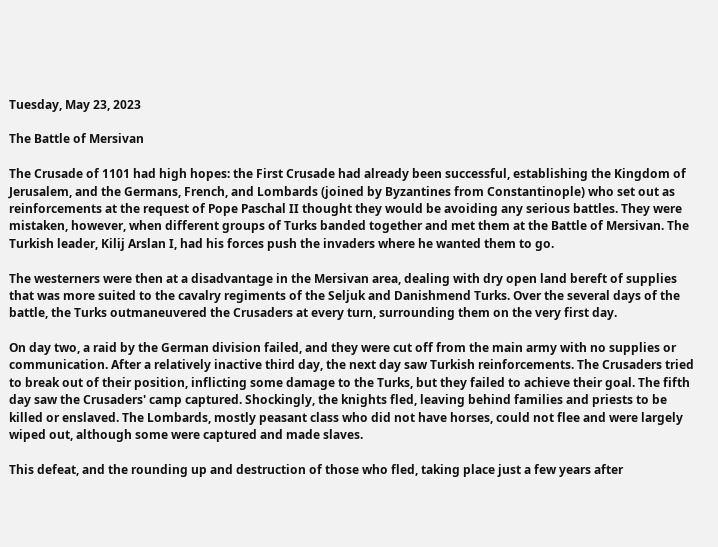Tuesday, May 23, 2023

The Battle of Mersivan

The Crusade of 1101 had high hopes: the First Crusade had already been successful, establishing the Kingdom of Jerusalem, and the Germans, French, and Lombards (joined by Byzantines from Constantinople) who set out as reinforcements at the request of Pope Paschal II thought they would be avoiding any serious battles. They were mistaken, however, when different groups of Turks banded together and met them at the Battle of Mersivan. The Turkish leader, Kilij Arslan I, had his forces push the invaders where he wanted them to go.

The westerners were then at a disadvantage in the Mersivan area, dealing with dry open land bereft of supplies that was more suited to the cavalry regiments of the Seljuk and Danishmend Turks. Over the several days of the battle, the Turks outmaneuvered the Crusaders at every turn, surrounding them on the very first day.

On day two, a raid by the German division failed, and they were cut off from the main army with no supplies or communication. After a relatively inactive third day, the next day saw Turkish reinforcements. The Crusaders tried to break out of their position, inflicting some damage to the Turks, but they failed to achieve their goal. The fifth day saw the Crusaders' camp captured. Shockingly, the knights fled, leaving behind families and priests to be killed or enslaved. The Lombards, mostly peasant class who did not have horses, could not flee and were largely wiped out, although some were captured and made slaves.

This defeat, and the rounding up and destruction of those who fled, taking place just a few years after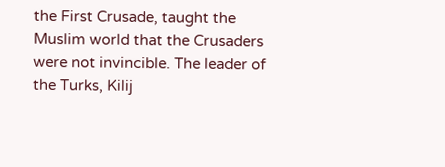the First Crusade, taught the Muslim world that the Crusaders were not invincible. The leader of the Turks, Kilij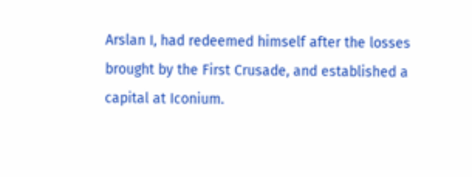Arslan I, had redeemed himself after the losses brought by the First Crusade, and established a capital at Iconium.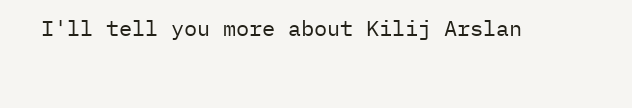I'll tell you more about Kilij Arslan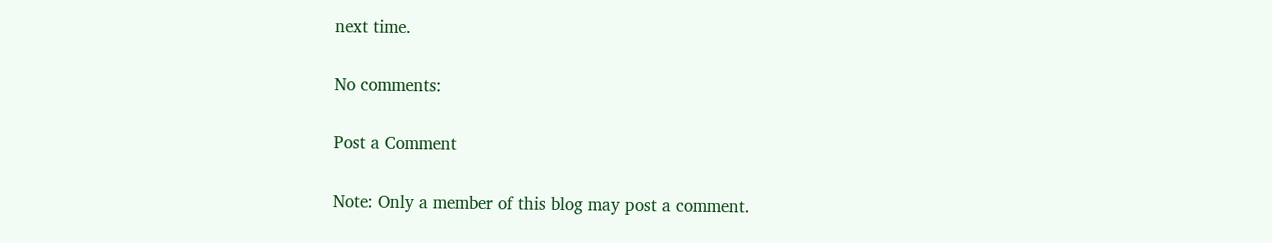next time.

No comments:

Post a Comment

Note: Only a member of this blog may post a comment.